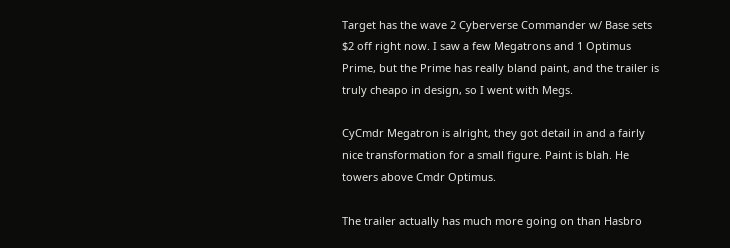Target has the wave 2 Cyberverse Commander w/ Base sets $2 off right now. I saw a few Megatrons and 1 Optimus Prime, but the Prime has really bland paint, and the trailer is truly cheapo in design, so I went with Megs.

CyCmdr Megatron is alright, they got detail in and a fairly nice transformation for a small figure. Paint is blah. He towers above Cmdr Optimus.

The trailer actually has much more going on than Hasbro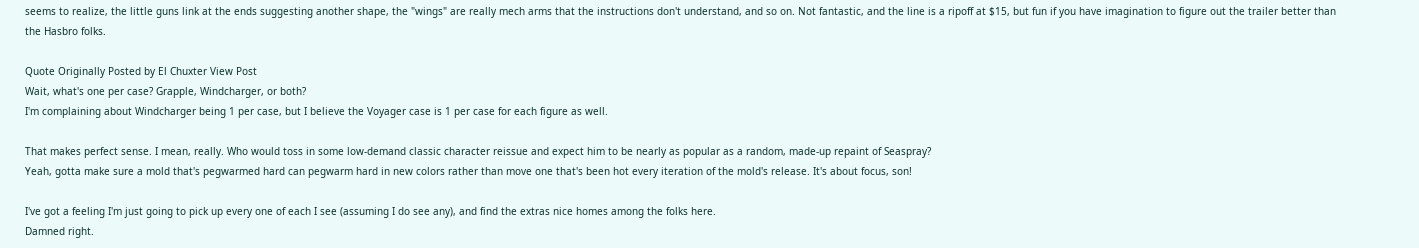seems to realize, the little guns link at the ends suggesting another shape, the "wings" are really mech arms that the instructions don't understand, and so on. Not fantastic, and the line is a ripoff at $15, but fun if you have imagination to figure out the trailer better than the Hasbro folks.

Quote Originally Posted by El Chuxter View Post
Wait, what's one per case? Grapple, Windcharger, or both?
I'm complaining about Windcharger being 1 per case, but I believe the Voyager case is 1 per case for each figure as well.

That makes perfect sense. I mean, really. Who would toss in some low-demand classic character reissue and expect him to be nearly as popular as a random, made-up repaint of Seaspray?
Yeah, gotta make sure a mold that's pegwarmed hard can pegwarm hard in new colors rather than move one that's been hot every iteration of the mold's release. It's about focus, son!

I've got a feeling I'm just going to pick up every one of each I see (assuming I do see any), and find the extras nice homes among the folks here.
Damned right.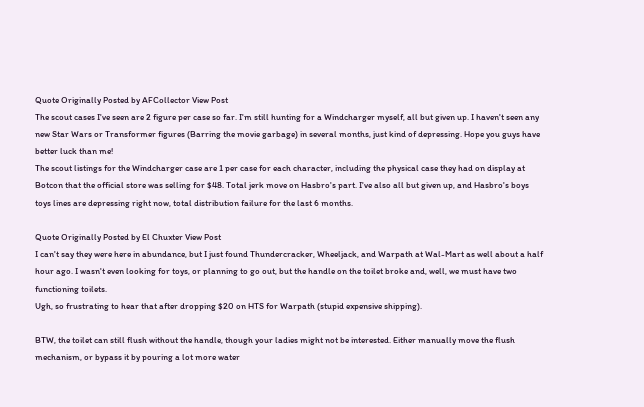Quote Originally Posted by AFCollector View Post
The scout cases I've seen are 2 figure per case so far. I'm still hunting for a Windcharger myself, all but given up. I haven't seen any new Star Wars or Transformer figures (Barring the movie garbage) in several months, just kind of depressing. Hope you guys have better luck than me!
The scout listings for the Windcharger case are 1 per case for each character, including the physical case they had on display at Botcon that the official store was selling for $48. Total jerk move on Hasbro's part. I've also all but given up, and Hasbro's boys toys lines are depressing right now, total distribution failure for the last 6 months.

Quote Originally Posted by El Chuxter View Post
I can't say they were here in abundance, but I just found Thundercracker, Wheeljack, and Warpath at Wal-Mart as well about a half hour ago. I wasn't even looking for toys, or planning to go out, but the handle on the toilet broke and, well, we must have two functioning toilets.
Ugh, so frustrating to hear that after dropping $20 on HTS for Warpath (stupid expensive shipping).

BTW, the toilet can still flush without the handle, though your ladies might not be interested. Either manually move the flush mechanism, or bypass it by pouring a lot more water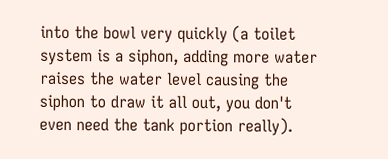into the bowl very quickly (a toilet system is a siphon, adding more water raises the water level causing the siphon to draw it all out, you don't even need the tank portion really).